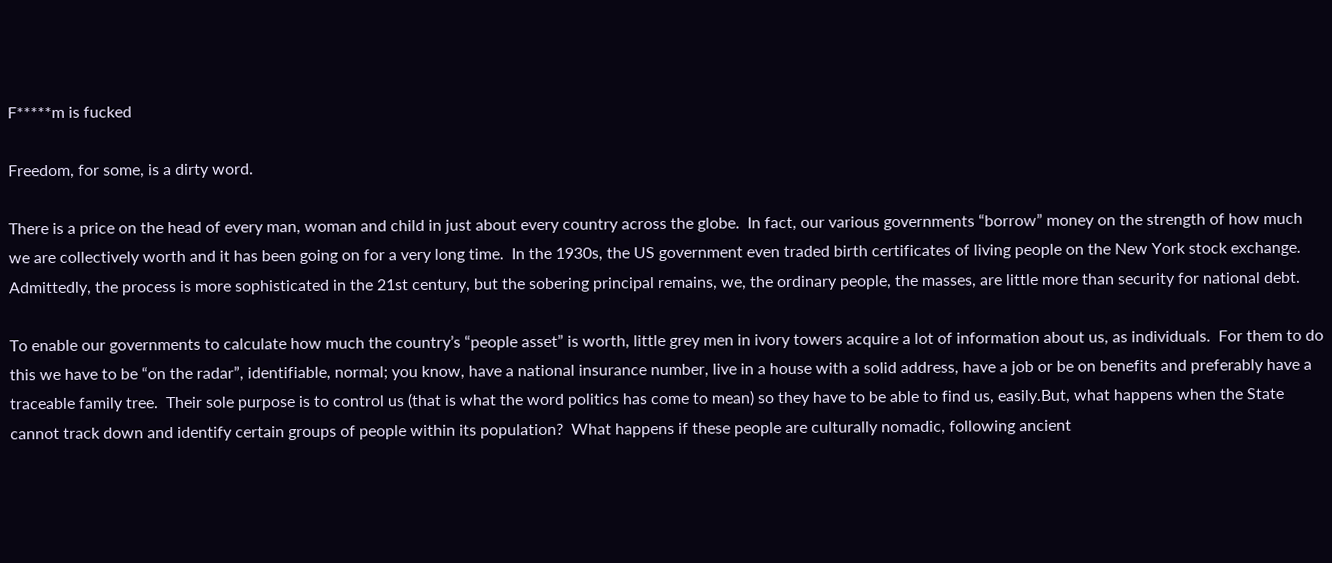F*****m is fucked

Freedom, for some, is a dirty word.

There is a price on the head of every man, woman and child in just about every country across the globe.  In fact, our various governments “borrow” money on the strength of how much we are collectively worth and it has been going on for a very long time.  In the 1930s, the US government even traded birth certificates of living people on the New York stock exchange.  Admittedly, the process is more sophisticated in the 21st century, but the sobering principal remains, we, the ordinary people, the masses, are little more than security for national debt.

To enable our governments to calculate how much the country’s “people asset” is worth, little grey men in ivory towers acquire a lot of information about us, as individuals.  For them to do this we have to be “on the radar”, identifiable, normal; you know, have a national insurance number, live in a house with a solid address, have a job or be on benefits and preferably have a traceable family tree.  Their sole purpose is to control us (that is what the word politics has come to mean) so they have to be able to find us, easily.But, what happens when the State cannot track down and identify certain groups of people within its population?  What happens if these people are culturally nomadic, following ancient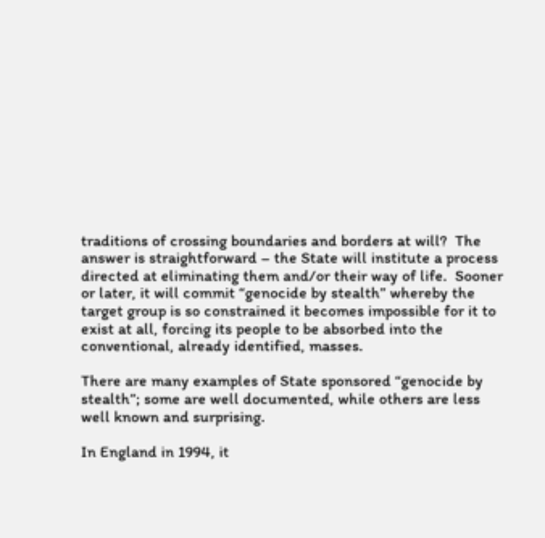traditions of crossing boundaries and borders at will?  The answer is straightforward – the State will institute a process directed at eliminating them and/or their way of life.  Sooner or later, it will commit “genocide by stealth” whereby the target group is so constrained it becomes impossible for it to exist at all, forcing its people to be absorbed into the conventional, already identified, masses.

There are many examples of State sponsored “genocide by stealth”; some are well documented, while others are less well known and surprising.

In England in 1994, it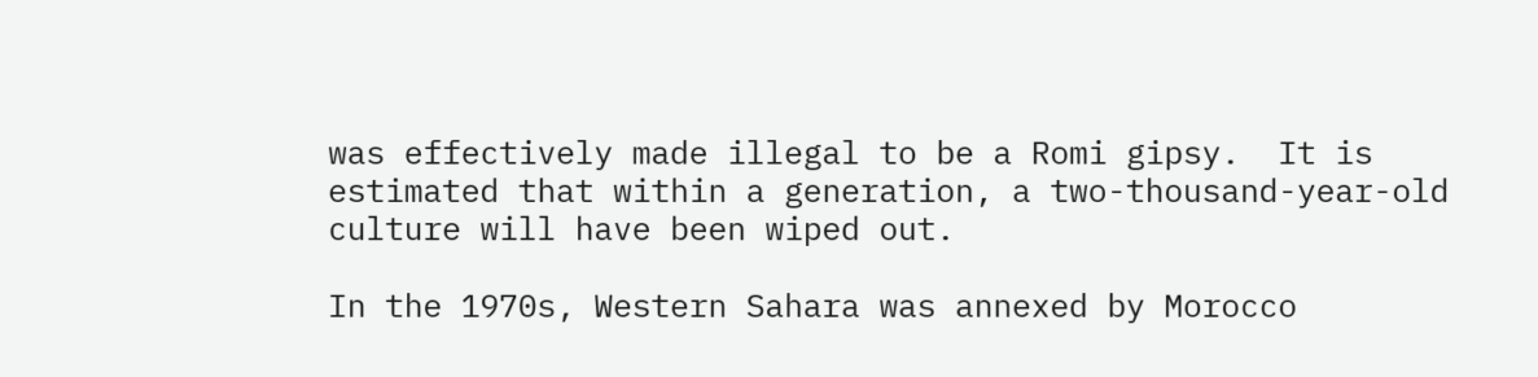was effectively made illegal to be a Romi gipsy.  It is estimated that within a generation, a two-thousand-year-old culture will have been wiped out.

In the 1970s, Western Sahara was annexed by Morocco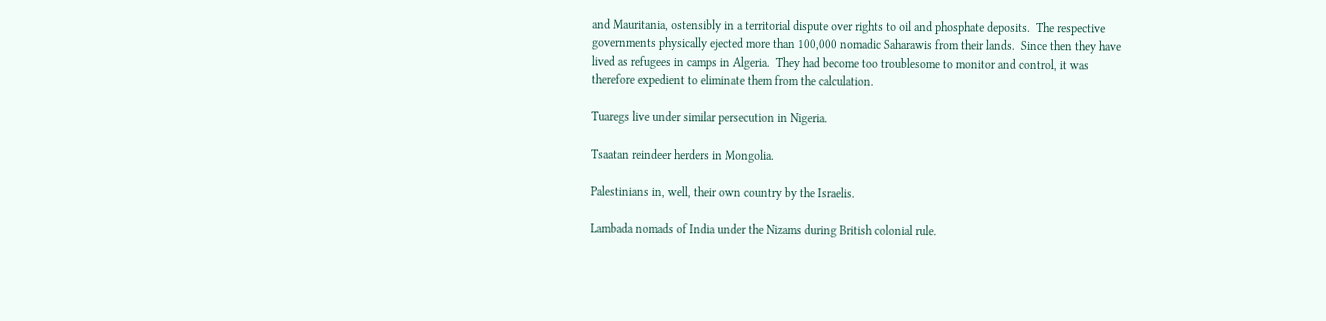and Mauritania, ostensibly in a territorial dispute over rights to oil and phosphate deposits.  The respective governments physically ejected more than 100,000 nomadic Saharawis from their lands.  Since then they have lived as refugees in camps in Algeria.  They had become too troublesome to monitor and control, it was therefore expedient to eliminate them from the calculation.

Tuaregs live under similar persecution in Nigeria.

Tsaatan reindeer herders in Mongolia.

Palestinians in, well, their own country by the Israelis.

Lambada nomads of India under the Nizams during British colonial rule.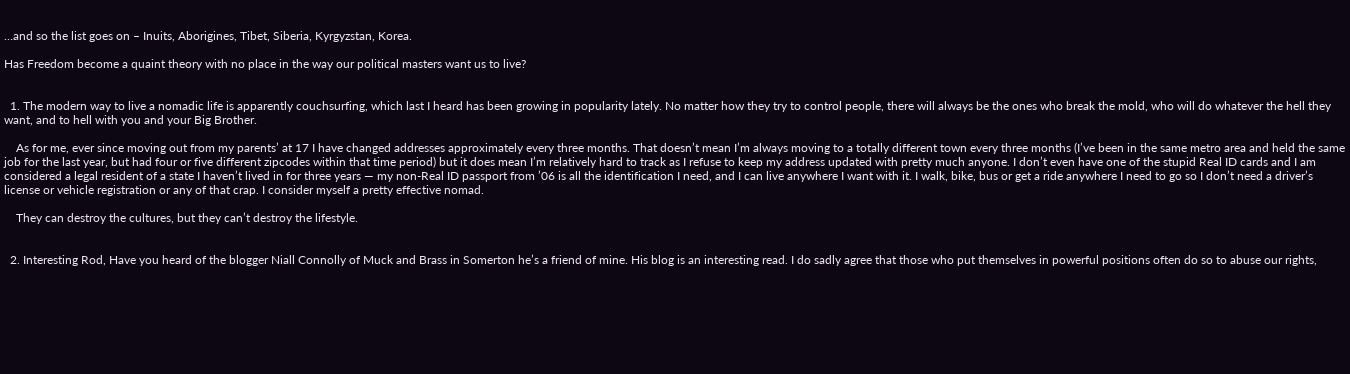…and so the list goes on – Inuits, Aborigines, Tibet, Siberia, Kyrgyzstan, Korea.

Has Freedom become a quaint theory with no place in the way our political masters want us to live?


  1. The modern way to live a nomadic life is apparently couchsurfing, which last I heard has been growing in popularity lately. No matter how they try to control people, there will always be the ones who break the mold, who will do whatever the hell they want, and to hell with you and your Big Brother.

    As for me, ever since moving out from my parents’ at 17 I have changed addresses approximately every three months. That doesn’t mean I’m always moving to a totally different town every three months (I’ve been in the same metro area and held the same job for the last year, but had four or five different zipcodes within that time period) but it does mean I’m relatively hard to track as I refuse to keep my address updated with pretty much anyone. I don’t even have one of the stupid Real ID cards and I am considered a legal resident of a state I haven’t lived in for three years — my non-Real ID passport from ’06 is all the identification I need, and I can live anywhere I want with it. I walk, bike, bus or get a ride anywhere I need to go so I don’t need a driver’s license or vehicle registration or any of that crap. I consider myself a pretty effective nomad.

    They can destroy the cultures, but they can’t destroy the lifestyle.


  2. Interesting Rod, Have you heard of the blogger Niall Connolly of Muck and Brass in Somerton he’s a friend of mine. His blog is an interesting read. I do sadly agree that those who put themselves in powerful positions often do so to abuse our rights,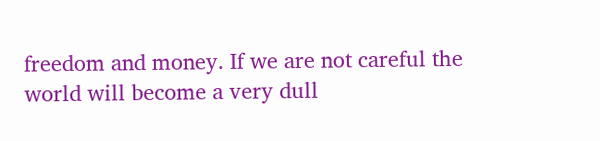freedom and money. If we are not careful the world will become a very dull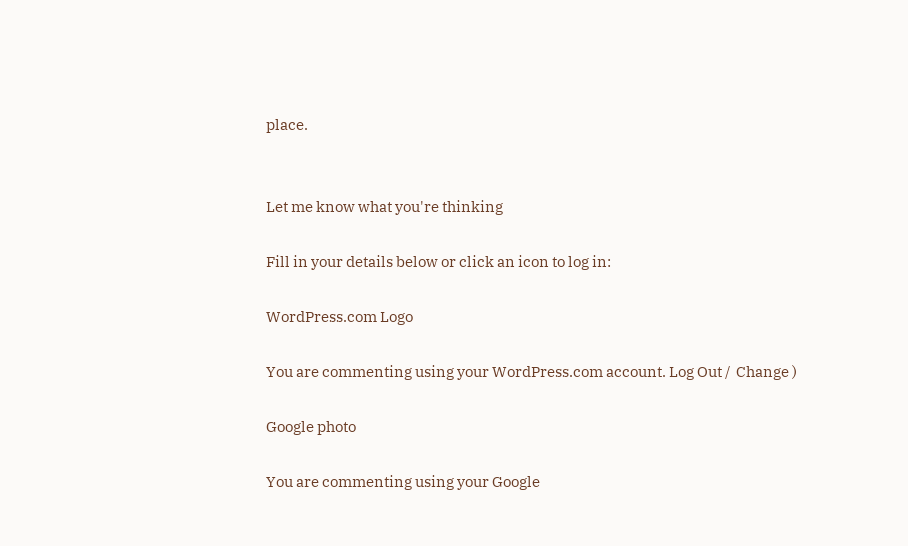place.


Let me know what you're thinking

Fill in your details below or click an icon to log in:

WordPress.com Logo

You are commenting using your WordPress.com account. Log Out /  Change )

Google photo

You are commenting using your Google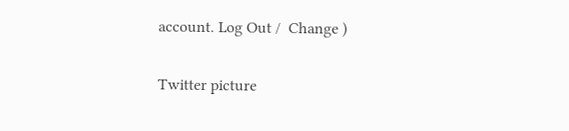account. Log Out /  Change )

Twitter picture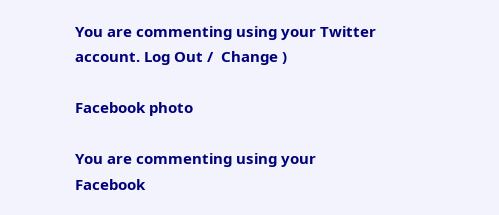You are commenting using your Twitter account. Log Out /  Change )

Facebook photo

You are commenting using your Facebook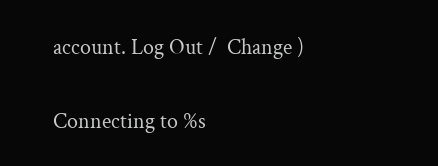account. Log Out /  Change )

Connecting to %s